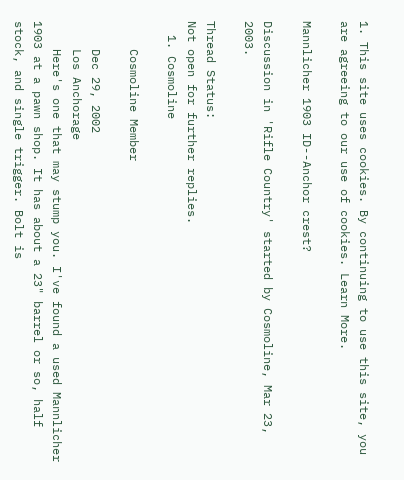1. This site uses cookies. By continuing to use this site, you are agreeing to our use of cookies. Learn More.

Mannlicher 1903 ID--Anchor crest?

Discussion in 'Rifle Country' started by Cosmoline, Mar 23, 2003.

Thread Status:
Not open for further replies.
  1. Cosmoline

    Cosmoline Member

    Dec 29, 2002
    Los Anchorage
    Here's one that may stump you. I've found a used Mannlicher 1903 at a pawn shop. It has about a 23" barrel or so, half stock, and single trigger. Bolt is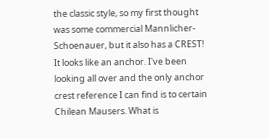the classic style, so my first thought was some commercial Mannlicher-Schoenauer, but it also has a CREST! It looks like an anchor. I've been looking all over and the only anchor crest reference I can find is to certain Chilean Mausers. What is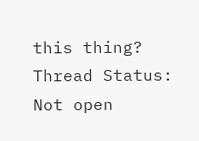this thing?
Thread Status:
Not open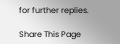for further replies.

Share This Page